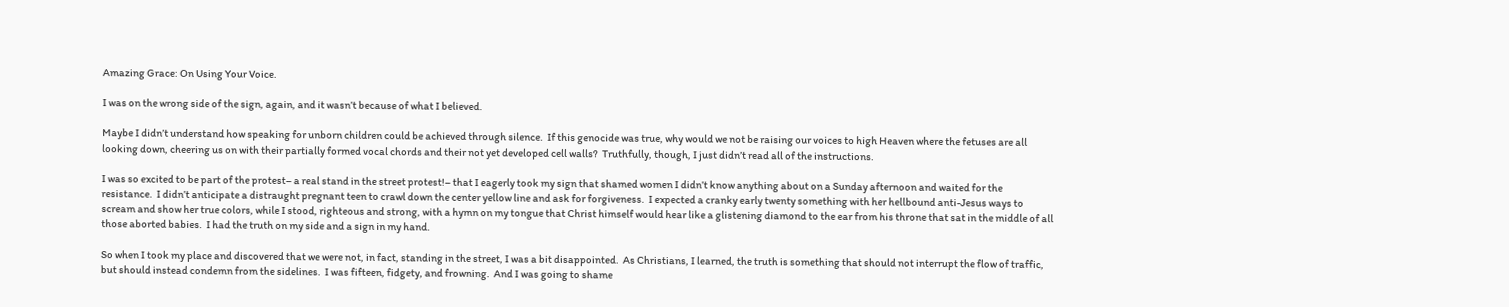Amazing Grace: On Using Your Voice.

I was on the wrong side of the sign, again, and it wasn’t because of what I believed.

Maybe I didn’t understand how speaking for unborn children could be achieved through silence.  If this genocide was true, why would we not be raising our voices to high Heaven where the fetuses are all looking down, cheering us on with their partially formed vocal chords and their not yet developed cell walls?  Truthfully, though, I just didn’t read all of the instructions.

I was so excited to be part of the protest– a real stand in the street protest!– that I eagerly took my sign that shamed women I didn’t know anything about on a Sunday afternoon and waited for the resistance.  I didn’t anticipate a distraught pregnant teen to crawl down the center yellow line and ask for forgiveness.  I expected a cranky early twenty something with her hellbound anti-Jesus ways to scream and show her true colors, while I stood, righteous and strong, with a hymn on my tongue that Christ himself would hear like a glistening diamond to the ear from his throne that sat in the middle of all those aborted babies.  I had the truth on my side and a sign in my hand.

So when I took my place and discovered that we were not, in fact, standing in the street, I was a bit disappointed.  As Christians, I learned, the truth is something that should not interrupt the flow of traffic, but should instead condemn from the sidelines.  I was fifteen, fidgety, and frowning.  And I was going to shame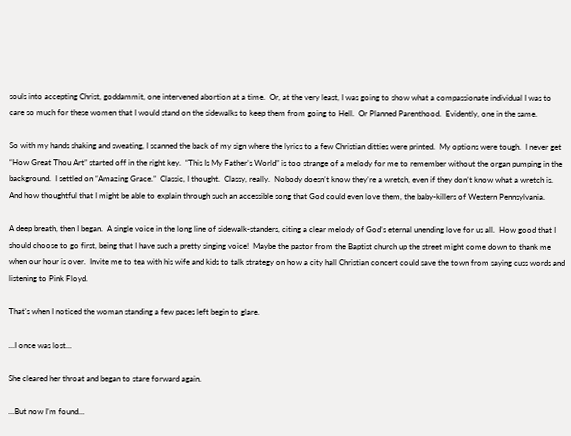souls into accepting Christ, goddammit, one intervened abortion at a time.  Or, at the very least, I was going to show what a compassionate individual I was to care so much for these women that I would stand on the sidewalks to keep them from going to Hell.  Or Planned Parenthood.  Evidently, one in the same.

So with my hands shaking and sweating, I scanned the back of my sign where the lyrics to a few Christian ditties were printed.  My options were tough.  I never get “How Great Thou Art” started off in the right key.  “This Is My Father’s World” is too strange of a melody for me to remember without the organ pumping in the background.  I settled on “Amazing Grace.”  Classic, I thought.  Classy, really.  Nobody doesn’t know they’re a wretch, even if they don’t know what a wretch is.  And how thoughtful that I might be able to explain through such an accessible song that God could even love them, the baby-killers of Western Pennsylvania.

A deep breath, then I began.  A single voice in the long line of sidewalk-standers, citing a clear melody of God’s eternal unending love for us all.  How good that I should choose to go first, being that I have such a pretty singing voice!  Maybe the pastor from the Baptist church up the street might come down to thank me when our hour is over.  Invite me to tea with his wife and kids to talk strategy on how a city hall Christian concert could save the town from saying cuss words and listening to Pink Floyd.

That’s when I noticed the woman standing a few paces left begin to glare.

…I once was lost…

She cleared her throat and began to stare forward again.

…But now I’m found…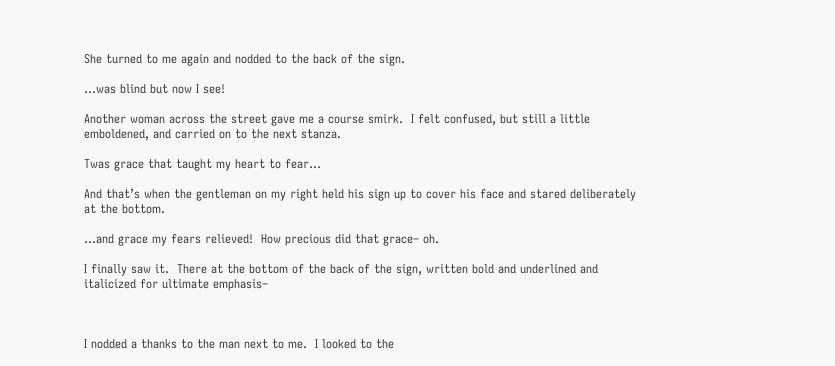She turned to me again and nodded to the back of the sign.

…was blind but now I see!

Another woman across the street gave me a course smirk.  I felt confused, but still a little emboldened, and carried on to the next stanza.

Twas grace that taught my heart to fear…

And that’s when the gentleman on my right held his sign up to cover his face and stared deliberately at the bottom.

…and grace my fears relieved!  How precious did that grace– oh.

I finally saw it.  There at the bottom of the back of the sign, written bold and underlined and italicized for ultimate emphasis–



I nodded a thanks to the man next to me.  I looked to the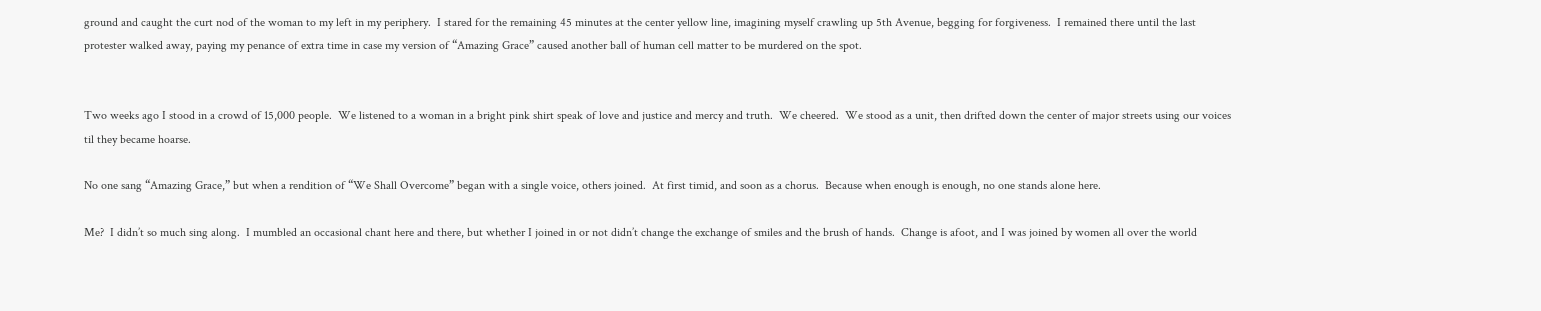ground and caught the curt nod of the woman to my left in my periphery.  I stared for the remaining 45 minutes at the center yellow line, imagining myself crawling up 5th Avenue, begging for forgiveness.  I remained there until the last protester walked away, paying my penance of extra time in case my version of “Amazing Grace” caused another ball of human cell matter to be murdered on the spot.


Two weeks ago I stood in a crowd of 15,000 people.  We listened to a woman in a bright pink shirt speak of love and justice and mercy and truth.  We cheered.  We stood as a unit, then drifted down the center of major streets using our voices til they became hoarse.

No one sang “Amazing Grace,” but when a rendition of “We Shall Overcome” began with a single voice, others joined.  At first timid, and soon as a chorus.  Because when enough is enough, no one stands alone here.

Me?  I didn’t so much sing along.  I mumbled an occasional chant here and there, but whether I joined in or not didn’t change the exchange of smiles and the brush of hands.  Change is afoot, and I was joined by women all over the world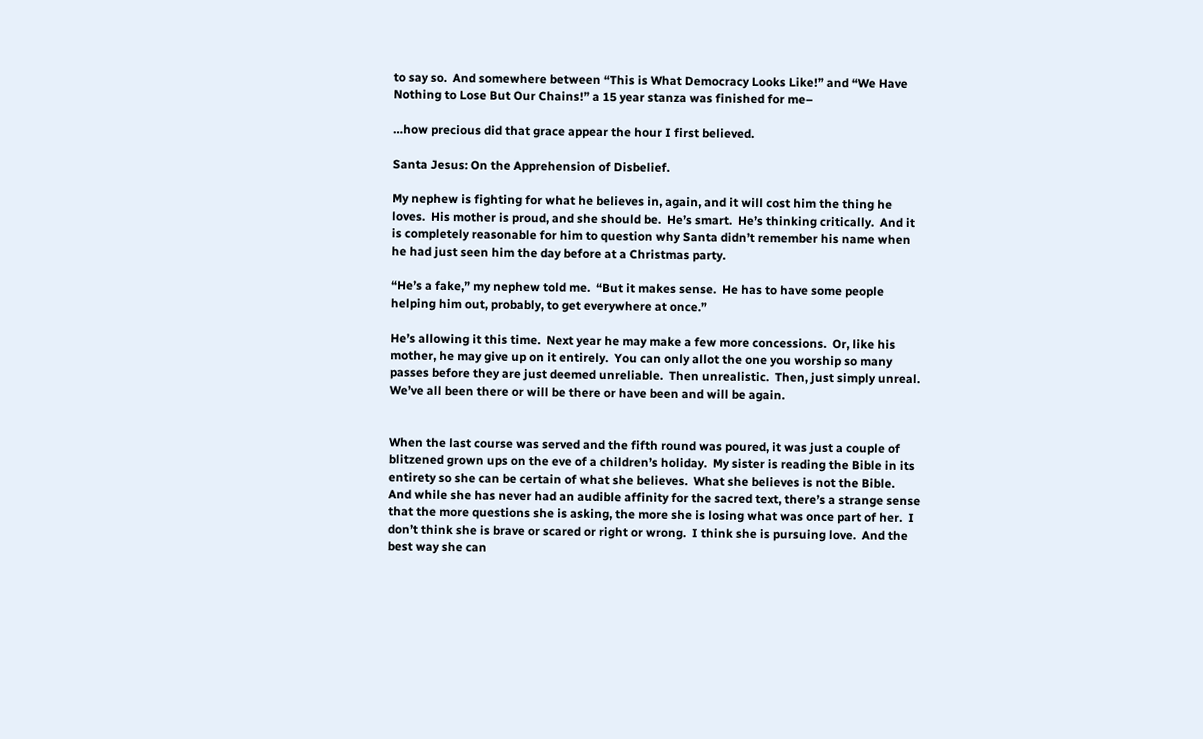to say so.  And somewhere between “This is What Democracy Looks Like!” and “We Have Nothing to Lose But Our Chains!” a 15 year stanza was finished for me–

…how precious did that grace appear the hour I first believed.

Santa Jesus: On the Apprehension of Disbelief.

My nephew is fighting for what he believes in, again, and it will cost him the thing he loves.  His mother is proud, and she should be.  He’s smart.  He’s thinking critically.  And it is completely reasonable for him to question why Santa didn’t remember his name when he had just seen him the day before at a Christmas party.

“He’s a fake,” my nephew told me.  “But it makes sense.  He has to have some people helping him out, probably, to get everywhere at once.”

He’s allowing it this time.  Next year he may make a few more concessions.  Or, like his mother, he may give up on it entirely.  You can only allot the one you worship so many passes before they are just deemed unreliable.  Then unrealistic.  Then, just simply unreal.  We’ve all been there or will be there or have been and will be again.


When the last course was served and the fifth round was poured, it was just a couple of blitzened grown ups on the eve of a children’s holiday.  My sister is reading the Bible in its entirety so she can be certain of what she believes.  What she believes is not the Bible.  And while she has never had an audible affinity for the sacred text, there’s a strange sense that the more questions she is asking, the more she is losing what was once part of her.  I don’t think she is brave or scared or right or wrong.  I think she is pursuing love.  And the best way she can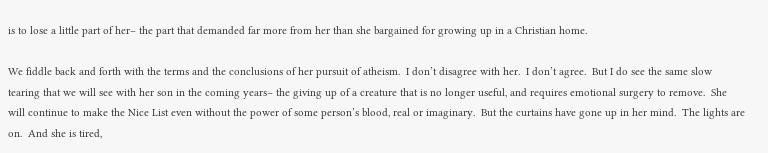is to lose a little part of her– the part that demanded far more from her than she bargained for growing up in a Christian home.

We fiddle back and forth with the terms and the conclusions of her pursuit of atheism.  I don’t disagree with her.  I don’t agree.  But I do see the same slow tearing that we will see with her son in the coming years– the giving up of a creature that is no longer useful, and requires emotional surgery to remove.  She will continue to make the Nice List even without the power of some person’s blood, real or imaginary.  But the curtains have gone up in her mind.  The lights are on.  And she is tired,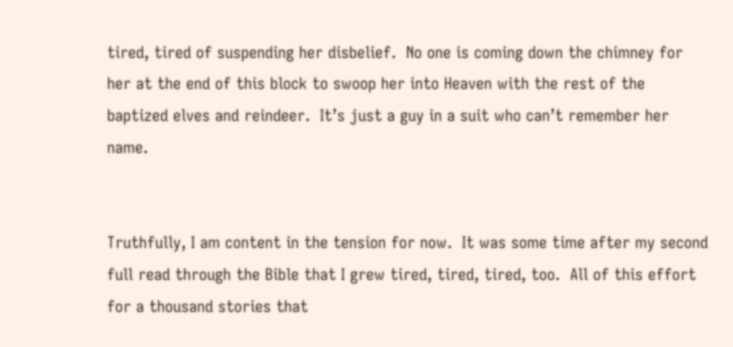tired, tired of suspending her disbelief.  No one is coming down the chimney for her at the end of this block to swoop her into Heaven with the rest of the baptized elves and reindeer.  It’s just a guy in a suit who can’t remember her name.


Truthfully, I am content in the tension for now.  It was some time after my second full read through the Bible that I grew tired, tired, tired, too.  All of this effort for a thousand stories that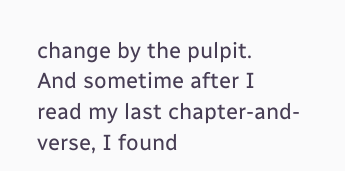change by the pulpit.  And sometime after I read my last chapter-and-verse, I found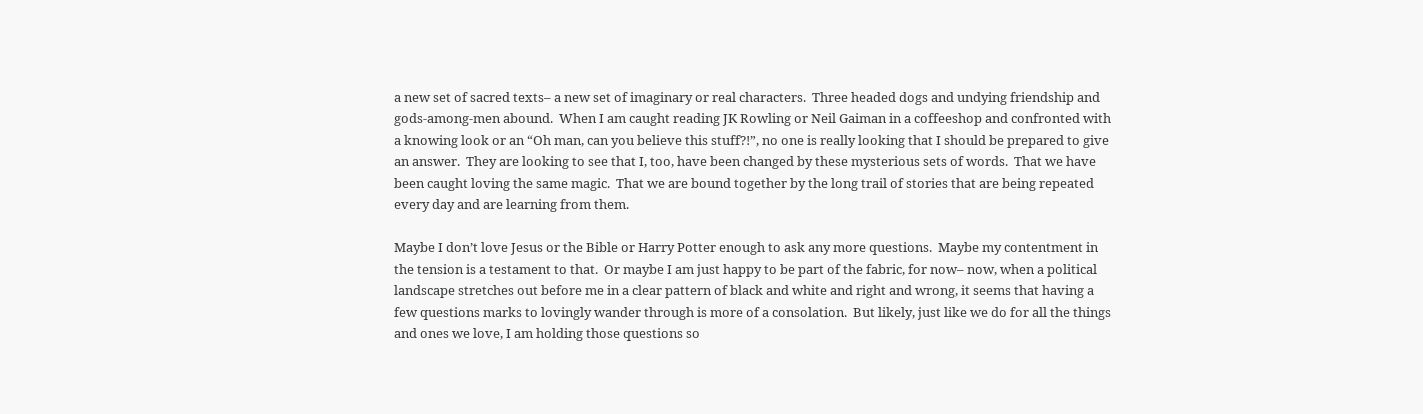a new set of sacred texts– a new set of imaginary or real characters.  Three headed dogs and undying friendship and gods-among-men abound.  When I am caught reading JK Rowling or Neil Gaiman in a coffeeshop and confronted with a knowing look or an “Oh man, can you believe this stuff?!”, no one is really looking that I should be prepared to give an answer.  They are looking to see that I, too, have been changed by these mysterious sets of words.  That we have been caught loving the same magic.  That we are bound together by the long trail of stories that are being repeated every day and are learning from them.

Maybe I don’t love Jesus or the Bible or Harry Potter enough to ask any more questions.  Maybe my contentment in the tension is a testament to that.  Or maybe I am just happy to be part of the fabric, for now– now, when a political landscape stretches out before me in a clear pattern of black and white and right and wrong, it seems that having a few questions marks to lovingly wander through is more of a consolation.  But likely, just like we do for all the things and ones we love, I am holding those questions so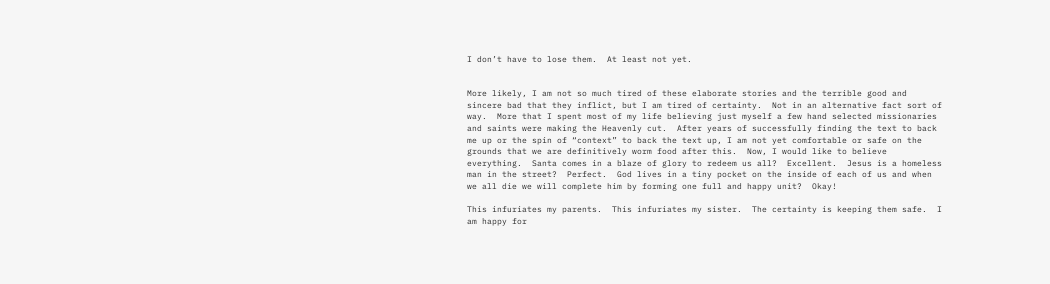I don’t have to lose them.  At least not yet.


More likely, I am not so much tired of these elaborate stories and the terrible good and sincere bad that they inflict, but I am tired of certainty.  Not in an alternative fact sort of way.  More that I spent most of my life believing just myself a few hand selected missionaries and saints were making the Heavenly cut.  After years of successfully finding the text to back me up or the spin of “context” to back the text up, I am not yet comfortable or safe on the grounds that we are definitively worm food after this.  Now, I would like to believe everything.  Santa comes in a blaze of glory to redeem us all?  Excellent.  Jesus is a homeless man in the street?  Perfect.  God lives in a tiny pocket on the inside of each of us and when we all die we will complete him by forming one full and happy unit?  Okay!

This infuriates my parents.  This infuriates my sister.  The certainty is keeping them safe.  I am happy for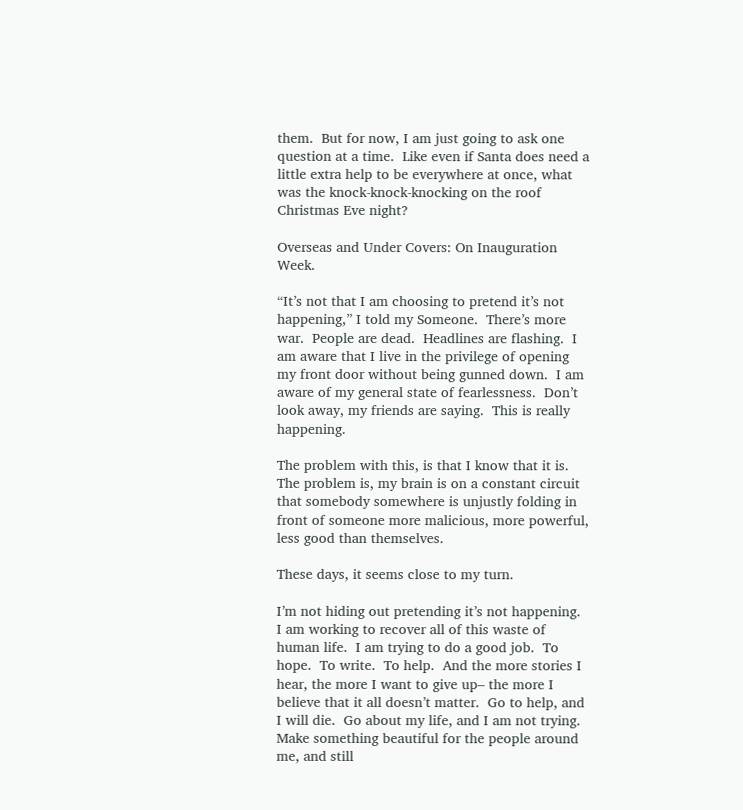them.  But for now, I am just going to ask one question at a time.  Like even if Santa does need a little extra help to be everywhere at once, what was the knock-knock-knocking on the roof Christmas Eve night?

Overseas and Under Covers: On Inauguration Week.

“It’s not that I am choosing to pretend it’s not happening,” I told my Someone.  There’s more war.  People are dead.  Headlines are flashing.  I am aware that I live in the privilege of opening my front door without being gunned down.  I am aware of my general state of fearlessness.  Don’t look away, my friends are saying.  This is really happening.

The problem with this, is that I know that it is.  The problem is, my brain is on a constant circuit that somebody somewhere is unjustly folding in front of someone more malicious, more powerful, less good than themselves.

These days, it seems close to my turn.

I’m not hiding out pretending it’s not happening.  I am working to recover all of this waste of human life.  I am trying to do a good job.  To hope.  To write.  To help.  And the more stories I hear, the more I want to give up– the more I believe that it all doesn’t matter.  Go to help, and I will die.  Go about my life, and I am not trying.  Make something beautiful for the people around me, and still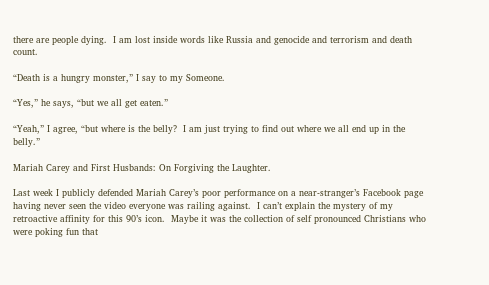there are people dying.  I am lost inside words like Russia and genocide and terrorism and death count.

“Death is a hungry monster,” I say to my Someone.

“Yes,” he says, “but we all get eaten.”

“Yeah,” I agree, “but where is the belly?  I am just trying to find out where we all end up in the belly.”

Mariah Carey and First Husbands: On Forgiving the Laughter.

Last week I publicly defended Mariah Carey’s poor performance on a near-stranger’s Facebook page having never seen the video everyone was railing against.  I can’t explain the mystery of my retroactive affinity for this 90’s icon.  Maybe it was the collection of self pronounced Christians who were poking fun that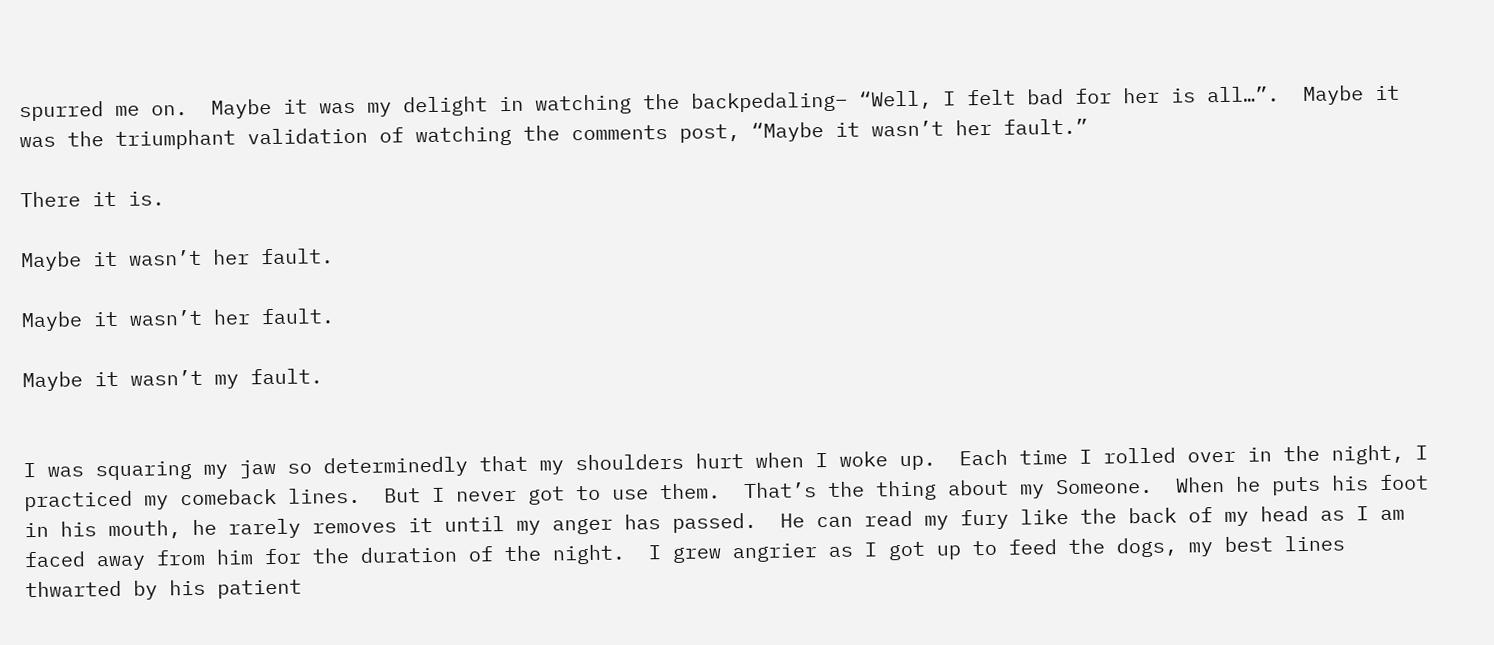spurred me on.  Maybe it was my delight in watching the backpedaling– “Well, I felt bad for her is all…”.  Maybe it was the triumphant validation of watching the comments post, “Maybe it wasn’t her fault.”

There it is.

Maybe it wasn’t her fault.

Maybe it wasn’t her fault.

Maybe it wasn’t my fault.


I was squaring my jaw so determinedly that my shoulders hurt when I woke up.  Each time I rolled over in the night, I practiced my comeback lines.  But I never got to use them.  That’s the thing about my Someone.  When he puts his foot in his mouth, he rarely removes it until my anger has passed.  He can read my fury like the back of my head as I am faced away from him for the duration of the night.  I grew angrier as I got up to feed the dogs, my best lines thwarted by his patient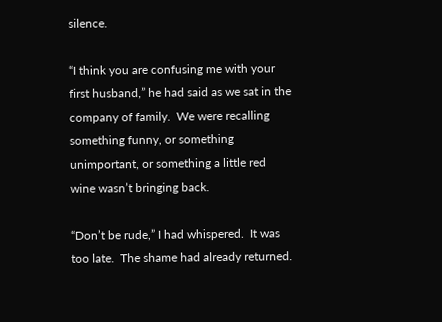silence.

“I think you are confusing me with your first husband,” he had said as we sat in the company of family.  We were recalling something funny, or something unimportant, or something a little red wine wasn’t bringing back.

“Don’t be rude,” I had whispered.  It was too late.  The shame had already returned.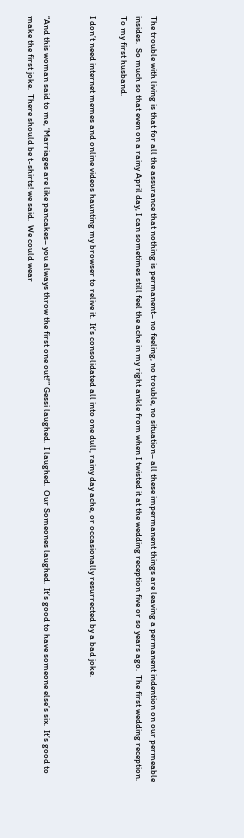The trouble with living is that for all the assurance that nothing is permanent– no feeling, no trouble, no situation– all these impermanent things are leaving a permanent indention on our permeable insides.  So much so that even on a rainy April day, I can sometimes still feel the ache in my right ankle from when I twisted it at the wedding reception five or so years ago.  The first wedding reception.  To my first husband.

I don’t need internet memes and online videos haunting my browser to relive it.  It’s consolidated all into one dull, rainy day ache, or occasionally resurrected by a bad joke.


“And this woman said to me, ‘Marriages are like pancakes– you always throw the first one out!'” Gessi laughed.  I laughed.  Our Someones laughed.  It’s good to have someone else’s six.  It’s good to make the first joke.  There should be t-shirts! we said.  We could wear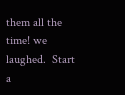them all the time! we laughed.  Start a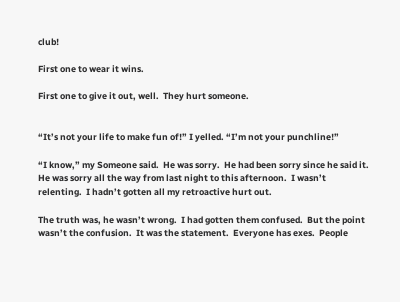club!

First one to wear it wins.

First one to give it out, well.  They hurt someone.


“It’s not your life to make fun of!” I yelled. “I’m not your punchline!”

“I know,” my Someone said.  He was sorry.  He had been sorry since he said it.  He was sorry all the way from last night to this afternoon.  I wasn’t relenting.  I hadn’t gotten all my retroactive hurt out.

The truth was, he wasn’t wrong.  I had gotten them confused.  But the point wasn’t the confusion.  It was the statement.  Everyone has exes.  People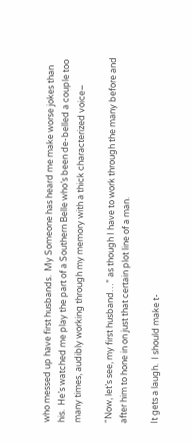who messed up have first husbands.  My Someone has heard me make worse jokes than his.  He’s watched me play the part of a Southern Belle who’s been de-belled a couple too many times, audibly working through my memory with a thick characterized voice–

“Now, let’s see, my first husband…” as though I have to work through the many before and after him to hone in on just that certain plot line of a man.

It gets a laugh.  I should make t-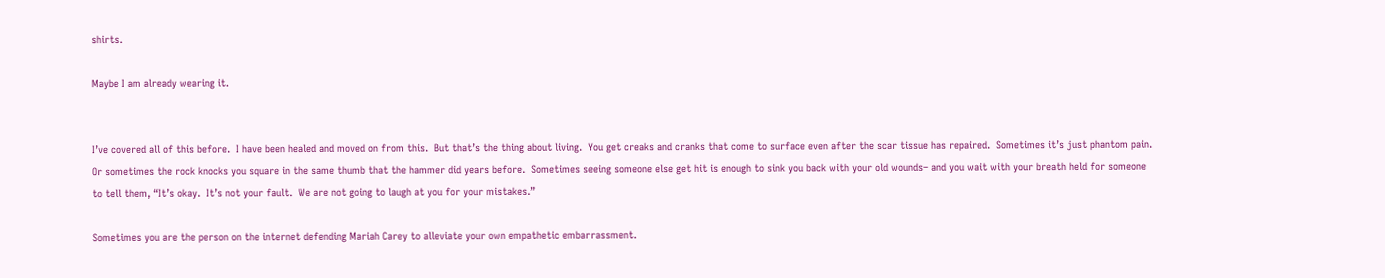shirts.

Maybe I am already wearing it.


I’ve covered all of this before.  I have been healed and moved on from this.  But that’s the thing about living.  You get creaks and cranks that come to surface even after the scar tissue has repaired.  Sometimes it’s just phantom pain.  Or sometimes the rock knocks you square in the same thumb that the hammer did years before.  Sometimes seeing someone else get hit is enough to sink you back with your old wounds– and you wait with your breath held for someone to tell them, “It’s okay.  It’s not your fault.  We are not going to laugh at you for your mistakes.”

Sometimes you are the person on the internet defending Mariah Carey to alleviate your own empathetic embarrassment.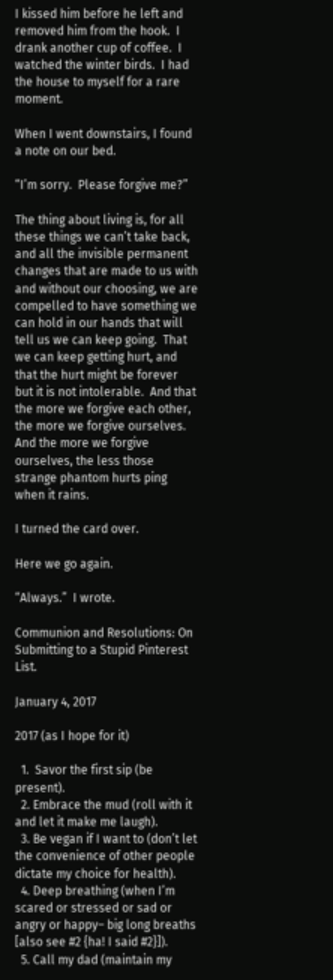I kissed him before he left and removed him from the hook.  I drank another cup of coffee.  I watched the winter birds.  I had the house to myself for a rare moment.

When I went downstairs, I found a note on our bed.

“I’m sorry.  Please forgive me?”

The thing about living is, for all these things we can’t take back, and all the invisible permanent changes that are made to us with and without our choosing, we are compelled to have something we can hold in our hands that will tell us we can keep going.  That we can keep getting hurt, and that the hurt might be forever but it is not intolerable.  And that the more we forgive each other, the more we forgive ourselves.  And the more we forgive ourselves, the less those strange phantom hurts ping when it rains.

I turned the card over.

Here we go again.

“Always.”  I wrote.

Communion and Resolutions: On Submitting to a Stupid Pinterest List.

January 4, 2017

2017 (as I hope for it)

  1.  Savor the first sip (be present).
  2. Embrace the mud (roll with it and let it make me laugh).
  3. Be vegan if I want to (don’t let the convenience of other people dictate my choice for health).
  4. Deep breathing (when I’m scared or stressed or sad or angry or happy– big long breaths [also see #2 {ha! I said #2}]).
  5. Call my dad (maintain my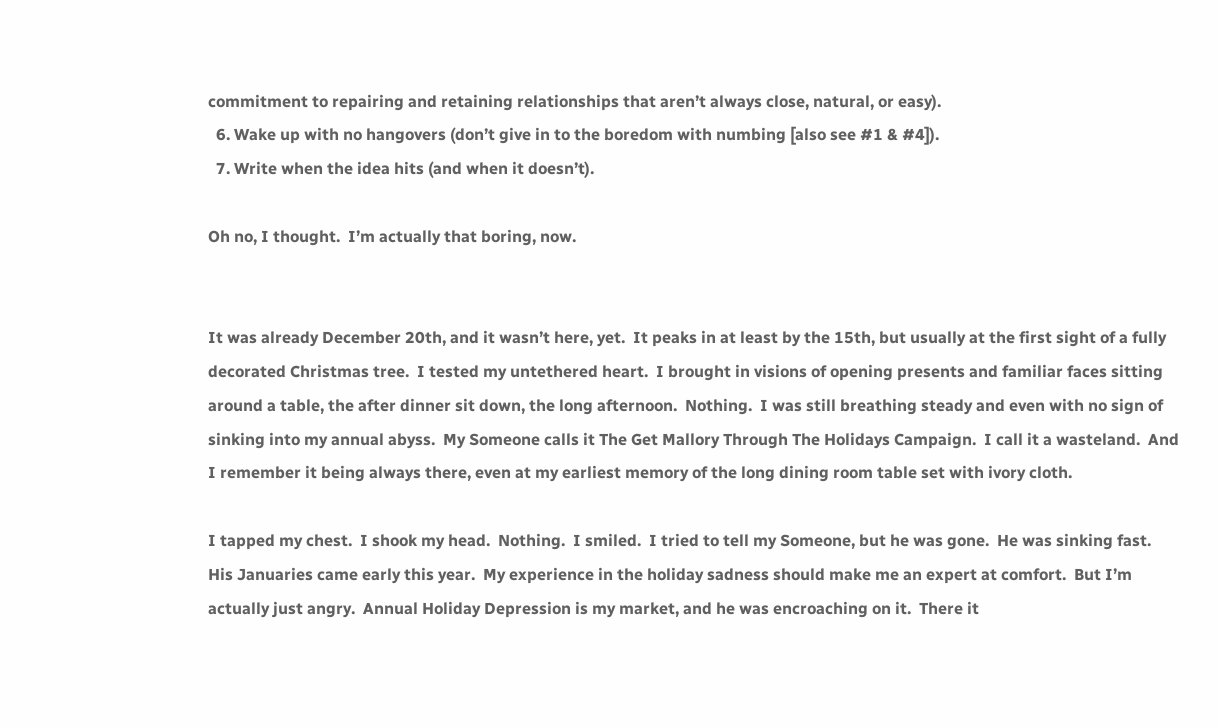commitment to repairing and retaining relationships that aren’t always close, natural, or easy).
  6. Wake up with no hangovers (don’t give in to the boredom with numbing [also see #1 & #4]).
  7. Write when the idea hits (and when it doesn’t).

Oh no, I thought.  I’m actually that boring, now.


It was already December 20th, and it wasn’t here, yet.  It peaks in at least by the 15th, but usually at the first sight of a fully decorated Christmas tree.  I tested my untethered heart.  I brought in visions of opening presents and familiar faces sitting around a table, the after dinner sit down, the long afternoon.  Nothing.  I was still breathing steady and even with no sign of sinking into my annual abyss.  My Someone calls it The Get Mallory Through The Holidays Campaign.  I call it a wasteland.  And I remember it being always there, even at my earliest memory of the long dining room table set with ivory cloth.

I tapped my chest.  I shook my head.  Nothing.  I smiled.  I tried to tell my Someone, but he was gone.  He was sinking fast.  His Januaries came early this year.  My experience in the holiday sadness should make me an expert at comfort.  But I’m actually just angry.  Annual Holiday Depression is my market, and he was encroaching on it.  There it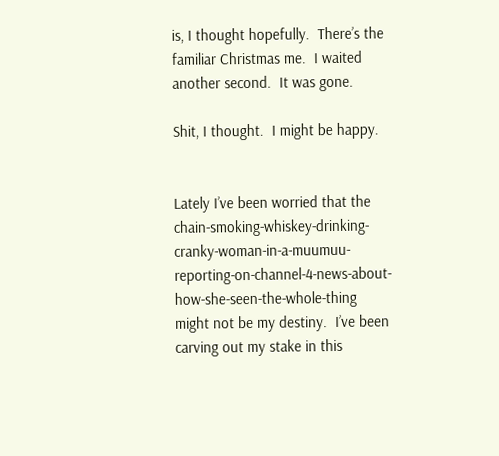is, I thought hopefully.  There’s the familiar Christmas me.  I waited another second.  It was gone.

Shit, I thought.  I might be happy.


Lately I’ve been worried that the chain-smoking-whiskey-drinking-cranky-woman-in-a-muumuu-reporting-on-channel-4-news-about-how-she-seen-the-whole-thing might not be my destiny.  I’ve been carving out my stake in this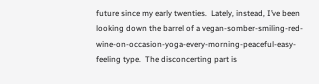future since my early twenties.  Lately, instead, I’ve been looking down the barrel of a vegan-somber-smiling-red-wine-on-occasion-yoga-every-morning-peaceful-easy-feeling type.  The disconcerting part is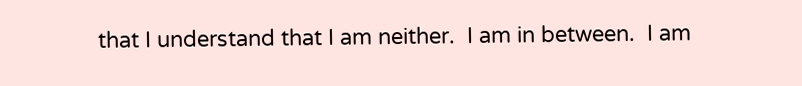that I understand that I am neither.  I am in between.  I am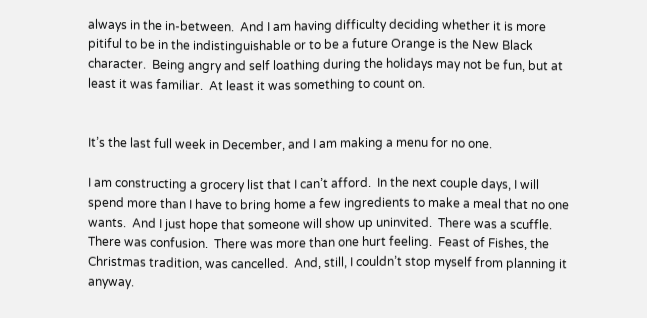always in the in-between.  And I am having difficulty deciding whether it is more pitiful to be in the indistinguishable or to be a future Orange is the New Black character.  Being angry and self loathing during the holidays may not be fun, but at least it was familiar.  At least it was something to count on.


It’s the last full week in December, and I am making a menu for no one.

I am constructing a grocery list that I can’t afford.  In the next couple days, I will spend more than I have to bring home a few ingredients to make a meal that no one wants.  And I just hope that someone will show up uninvited.  There was a scuffle.  There was confusion.  There was more than one hurt feeling.  Feast of Fishes, the Christmas tradition, was cancelled.  And, still, I couldn’t stop myself from planning it anyway.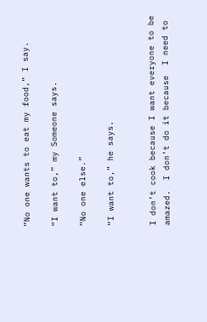“No one wants to eat my food,” I say.

“I want to,” my Someone says.

“No one else.”

“I want to,” he says.


I don’t cook because I want everyone to be amazed.  I don’t do it because  I need to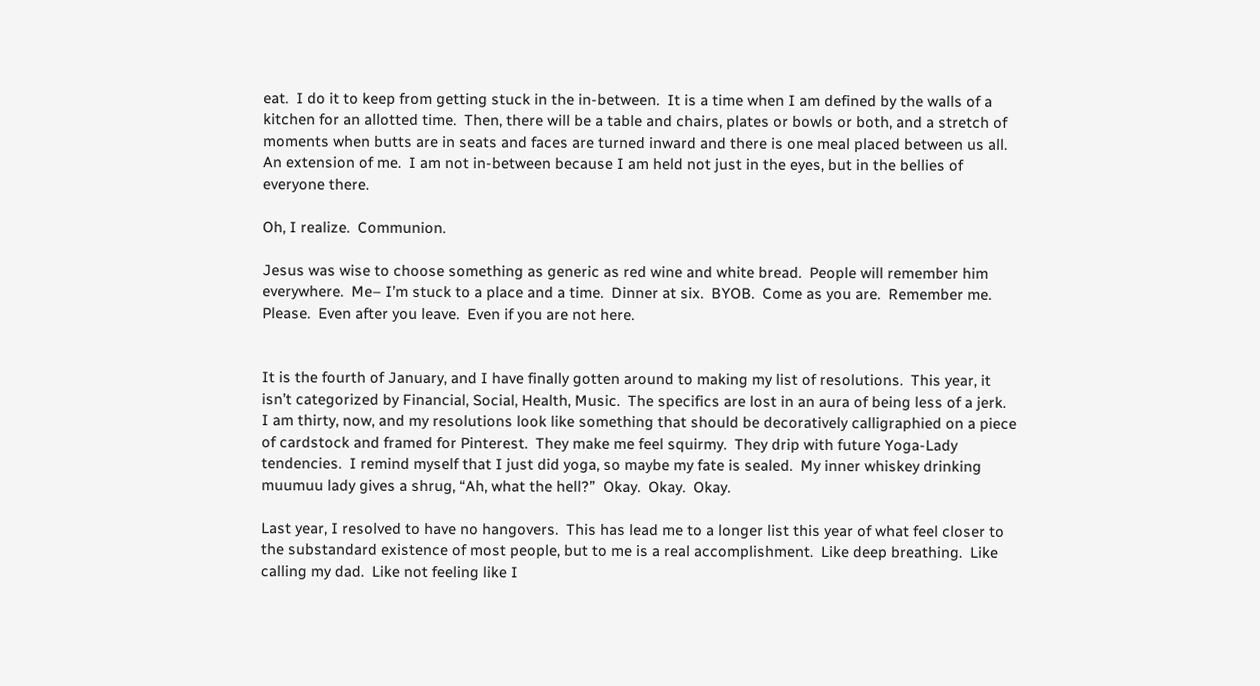eat.  I do it to keep from getting stuck in the in-between.  It is a time when I am defined by the walls of a kitchen for an allotted time.  Then, there will be a table and chairs, plates or bowls or both, and a stretch of moments when butts are in seats and faces are turned inward and there is one meal placed between us all.  An extension of me.  I am not in-between because I am held not just in the eyes, but in the bellies of everyone there.

Oh, I realize.  Communion.

Jesus was wise to choose something as generic as red wine and white bread.  People will remember him everywhere.  Me– I’m stuck to a place and a time.  Dinner at six.  BYOB.  Come as you are.  Remember me.  Please.  Even after you leave.  Even if you are not here.


It is the fourth of January, and I have finally gotten around to making my list of resolutions.  This year, it isn’t categorized by Financial, Social, Health, Music.  The specifics are lost in an aura of being less of a jerk.  I am thirty, now, and my resolutions look like something that should be decoratively calligraphied on a piece of cardstock and framed for Pinterest.  They make me feel squirmy.  They drip with future Yoga-Lady tendencies.  I remind myself that I just did yoga, so maybe my fate is sealed.  My inner whiskey drinking muumuu lady gives a shrug, “Ah, what the hell?”  Okay.  Okay.  Okay.

Last year, I resolved to have no hangovers.  This has lead me to a longer list this year of what feel closer to the substandard existence of most people, but to me is a real accomplishment.  Like deep breathing.  Like calling my dad.  Like not feeling like I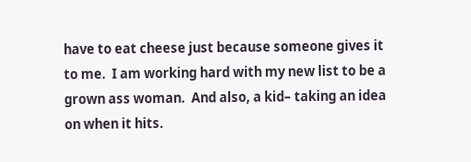have to eat cheese just because someone gives it to me.  I am working hard with my new list to be a grown ass woman.  And also, a kid– taking an idea on when it hits.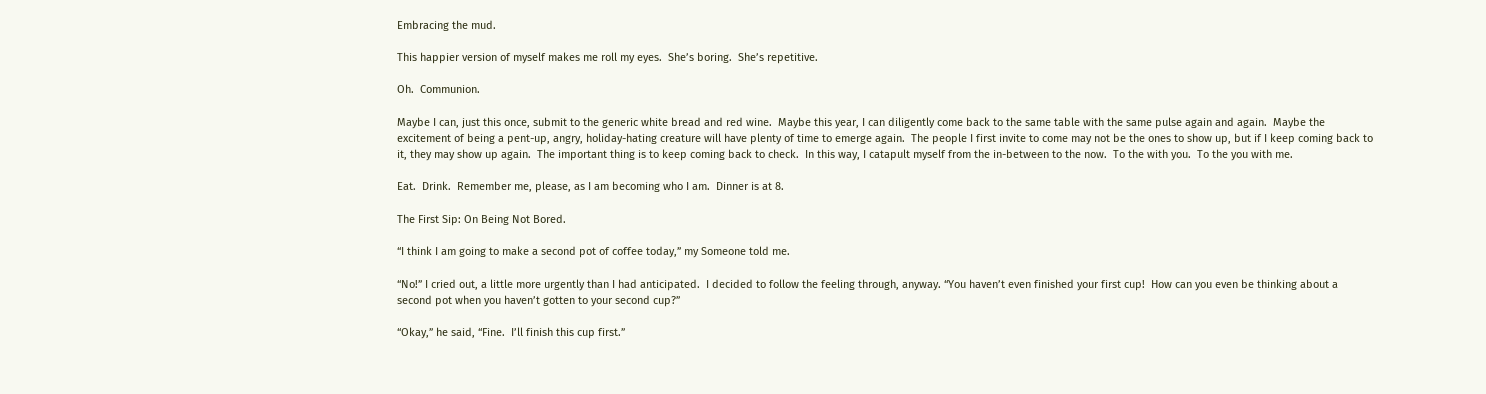Embracing the mud.

This happier version of myself makes me roll my eyes.  She’s boring.  She’s repetitive.

Oh.  Communion.

Maybe I can, just this once, submit to the generic white bread and red wine.  Maybe this year, I can diligently come back to the same table with the same pulse again and again.  Maybe the excitement of being a pent-up, angry, holiday-hating creature will have plenty of time to emerge again.  The people I first invite to come may not be the ones to show up, but if I keep coming back to it, they may show up again.  The important thing is to keep coming back to check.  In this way, I catapult myself from the in-between to the now.  To the with you.  To the you with me.

Eat.  Drink.  Remember me, please, as I am becoming who I am.  Dinner is at 8.

The First Sip: On Being Not Bored.

“I think I am going to make a second pot of coffee today,” my Someone told me.

“No!” I cried out, a little more urgently than I had anticipated.  I decided to follow the feeling through, anyway. “You haven’t even finished your first cup!  How can you even be thinking about a second pot when you haven’t gotten to your second cup?”

“Okay,” he said, “Fine.  I’ll finish this cup first.”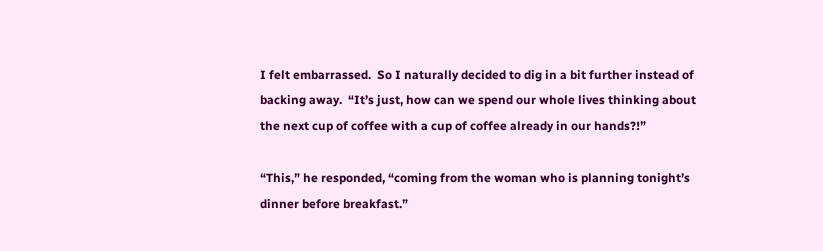I felt embarrassed.  So I naturally decided to dig in a bit further instead of backing away.  “It’s just, how can we spend our whole lives thinking about the next cup of coffee with a cup of coffee already in our hands?!”

“This,” he responded, “coming from the woman who is planning tonight’s dinner before breakfast.”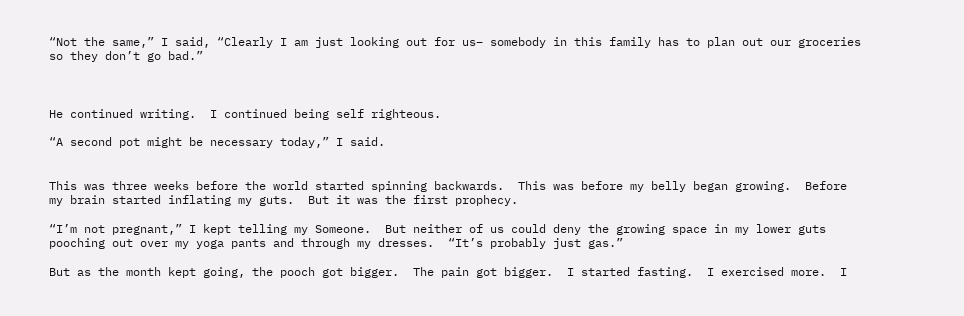“Not the same,” I said, “Clearly I am just looking out for us– somebody in this family has to plan out our groceries so they don’t go bad.”



He continued writing.  I continued being self righteous.

“A second pot might be necessary today,” I said.


This was three weeks before the world started spinning backwards.  This was before my belly began growing.  Before my brain started inflating my guts.  But it was the first prophecy.

“I’m not pregnant,” I kept telling my Someone.  But neither of us could deny the growing space in my lower guts pooching out over my yoga pants and through my dresses.  “It’s probably just gas.”

But as the month kept going, the pooch got bigger.  The pain got bigger.  I started fasting.  I exercised more.  I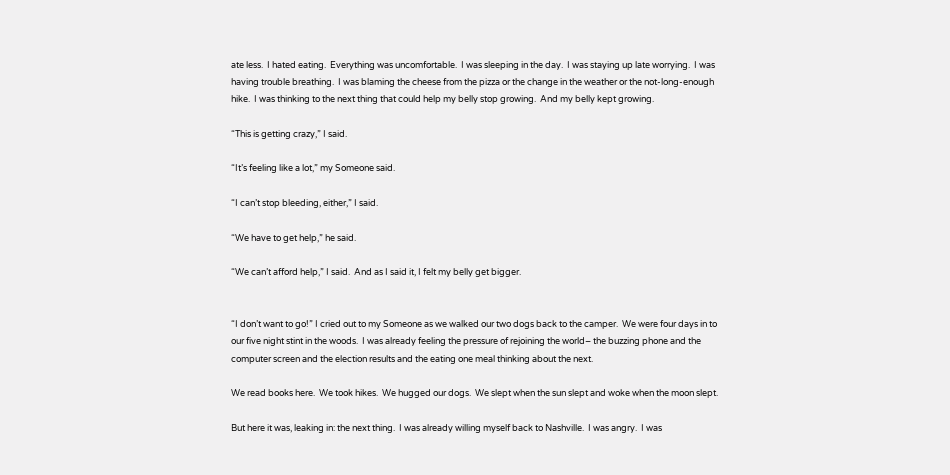ate less.  I hated eating.  Everything was uncomfortable.  I was sleeping in the day.  I was staying up late worrying.  I was having trouble breathing.  I was blaming the cheese from the pizza or the change in the weather or the not-long-enough hike.  I was thinking to the next thing that could help my belly stop growing.  And my belly kept growing.

“This is getting crazy,” I said.

“It’s feeling like a lot,” my Someone said.

“I can’t stop bleeding, either,” I said.

“We have to get help,” he said.

“We can’t afford help,” I said.  And as I said it, I felt my belly get bigger.


“I don’t want to go!” I cried out to my Someone as we walked our two dogs back to the camper.  We were four days in to our five night stint in the woods.  I was already feeling the pressure of rejoining the world– the buzzing phone and the computer screen and the election results and the eating one meal thinking about the next.

We read books here.  We took hikes.  We hugged our dogs.  We slept when the sun slept and woke when the moon slept.

But here it was, leaking in: the next thing.  I was already willing myself back to Nashville.  I was angry.  I was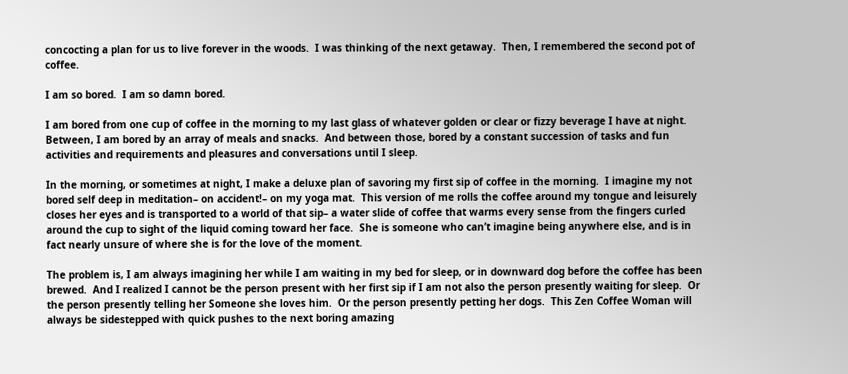concocting a plan for us to live forever in the woods.  I was thinking of the next getaway.  Then, I remembered the second pot of coffee.

I am so bored.  I am so damn bored.

I am bored from one cup of coffee in the morning to my last glass of whatever golden or clear or fizzy beverage I have at night.  Between, I am bored by an array of meals and snacks.  And between those, bored by a constant succession of tasks and fun activities and requirements and pleasures and conversations until I sleep.

In the morning, or sometimes at night, I make a deluxe plan of savoring my first sip of coffee in the morning.  I imagine my not bored self deep in meditation– on accident!– on my yoga mat.  This version of me rolls the coffee around my tongue and leisurely closes her eyes and is transported to a world of that sip– a water slide of coffee that warms every sense from the fingers curled around the cup to sight of the liquid coming toward her face.  She is someone who can’t imagine being anywhere else, and is in fact nearly unsure of where she is for the love of the moment.

The problem is, I am always imagining her while I am waiting in my bed for sleep, or in downward dog before the coffee has been brewed.  And I realized I cannot be the person present with her first sip if I am not also the person presently waiting for sleep.  Or the person presently telling her Someone she loves him.  Or the person presently petting her dogs.  This Zen Coffee Woman will always be sidestepped with quick pushes to the next boring amazing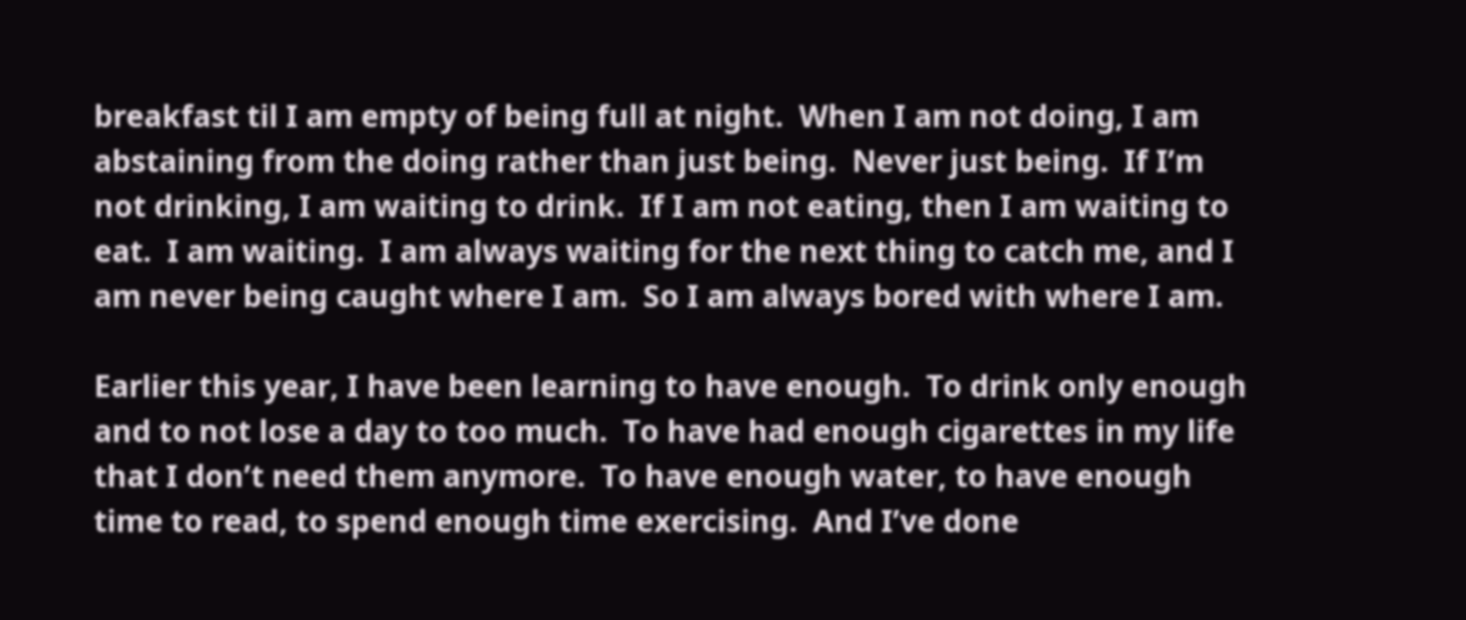breakfast til I am empty of being full at night.  When I am not doing, I am abstaining from the doing rather than just being.  Never just being.  If I’m not drinking, I am waiting to drink.  If I am not eating, then I am waiting to eat.  I am waiting.  I am always waiting for the next thing to catch me, and I am never being caught where I am.  So I am always bored with where I am.

Earlier this year, I have been learning to have enough.  To drink only enough and to not lose a day to too much.  To have had enough cigarettes in my life that I don’t need them anymore.  To have enough water, to have enough time to read, to spend enough time exercising.  And I’ve done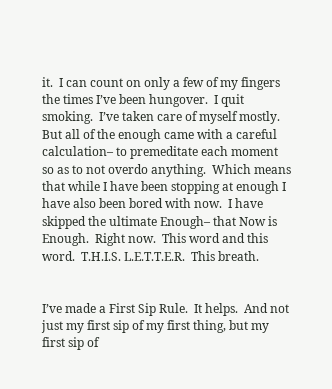it.  I can count on only a few of my fingers the times I’ve been hungover.  I quit smoking.  I’ve taken care of myself mostly.  But all of the enough came with a careful calculation– to premeditate each moment so as to not overdo anything.  Which means that while I have been stopping at enough I have also been bored with now.  I have skipped the ultimate Enough– that Now is Enough.  Right now.  This word and this word.  T.H.I.S. L.E.T.T.E.R.  This breath.


I’ve made a First Sip Rule.  It helps.  And not just my first sip of my first thing, but my first sip of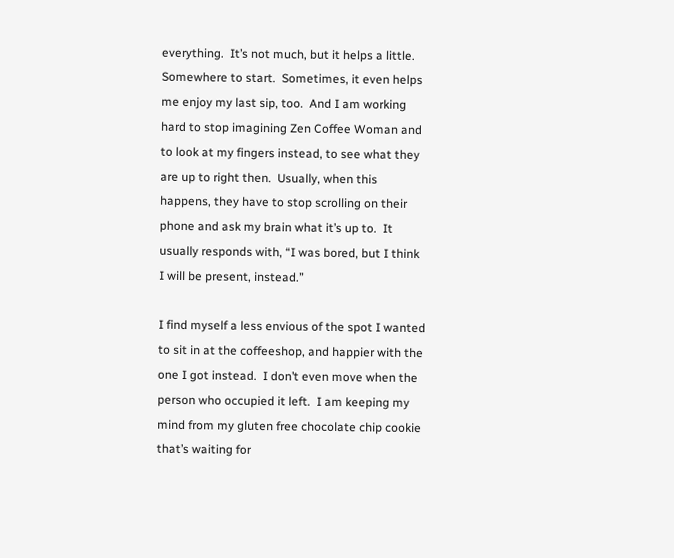everything.  It’s not much, but it helps a little.  Somewhere to start.  Sometimes, it even helps me enjoy my last sip, too.  And I am working hard to stop imagining Zen Coffee Woman and to look at my fingers instead, to see what they are up to right then.  Usually, when this happens, they have to stop scrolling on their phone and ask my brain what it’s up to.  It usually responds with, “I was bored, but I think I will be present, instead.”

I find myself a less envious of the spot I wanted to sit in at the coffeeshop, and happier with the one I got instead.  I don’t even move when the person who occupied it left.  I am keeping my mind from my gluten free chocolate chip cookie that’s waiting for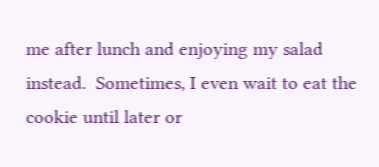me after lunch and enjoying my salad instead.  Sometimes, I even wait to eat the cookie until later or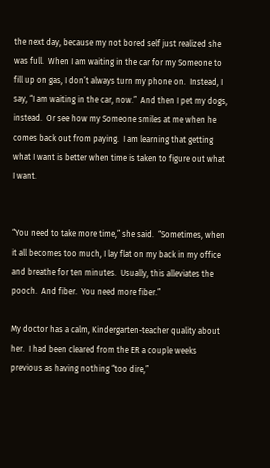the next day, because my not bored self just realized she was full.  When I am waiting in the car for my Someone to fill up on gas, I don’t always turn my phone on.  Instead, I say, “I am waiting in the car, now.”  And then I pet my dogs, instead.  Or see how my Someone smiles at me when he comes back out from paying.  I am learning that getting what I want is better when time is taken to figure out what I want.


“You need to take more time,” she said.  “Sometimes, when it all becomes too much, I lay flat on my back in my office and breathe for ten minutes.  Usually, this alleviates the pooch.  And fiber.  You need more fiber.”

My doctor has a calm, Kindergarten-teacher quality about her.  I had been cleared from the ER a couple weeks previous as having nothing “too dire,”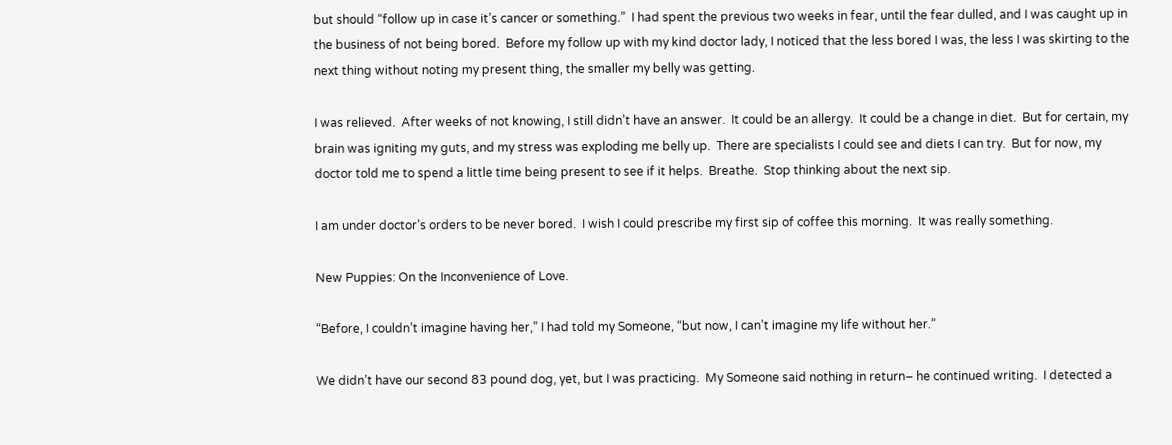but should “follow up in case it’s cancer or something.”  I had spent the previous two weeks in fear, until the fear dulled, and I was caught up in the business of not being bored.  Before my follow up with my kind doctor lady, I noticed that the less bored I was, the less I was skirting to the next thing without noting my present thing, the smaller my belly was getting.

I was relieved.  After weeks of not knowing, I still didn’t have an answer.  It could be an allergy.  It could be a change in diet.  But for certain, my brain was igniting my guts, and my stress was exploding me belly up.  There are specialists I could see and diets I can try.  But for now, my doctor told me to spend a little time being present to see if it helps.  Breathe.  Stop thinking about the next sip.

I am under doctor’s orders to be never bored.  I wish I could prescribe my first sip of coffee this morning.  It was really something.

New Puppies: On the Inconvenience of Love.

“Before, I couldn’t imagine having her,” I had told my Someone, “but now, I can’t imagine my life without her.”

We didn’t have our second 83 pound dog, yet, but I was practicing.  My Someone said nothing in return– he continued writing.  I detected a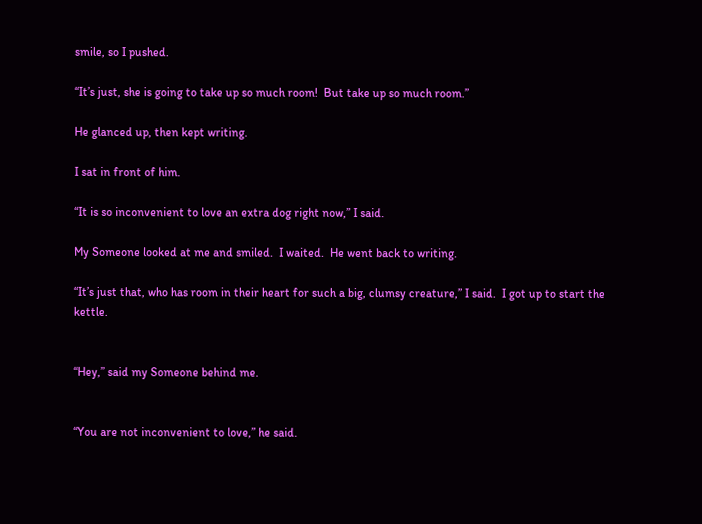smile, so I pushed.

“It’s just, she is going to take up so much room!  But take up so much room.”

He glanced up, then kept writing.

I sat in front of him.

“It is so inconvenient to love an extra dog right now,” I said.

My Someone looked at me and smiled.  I waited.  He went back to writing.

“It’s just that, who has room in their heart for such a big, clumsy creature,” I said.  I got up to start the kettle.


“Hey,” said my Someone behind me.


“You are not inconvenient to love,” he said.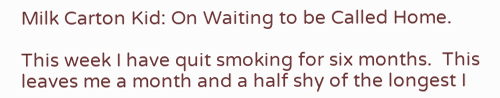Milk Carton Kid: On Waiting to be Called Home.

This week I have quit smoking for six months.  This leaves me a month and a half shy of the longest I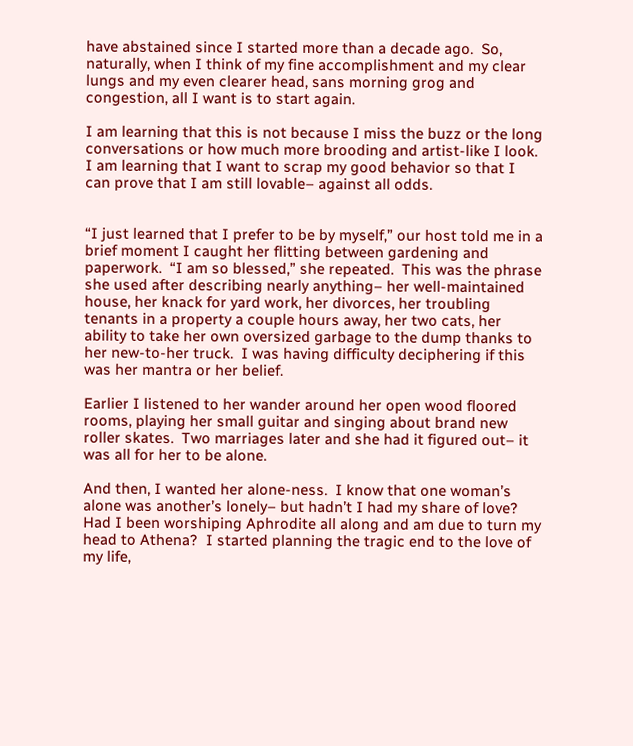have abstained since I started more than a decade ago.  So, naturally, when I think of my fine accomplishment and my clear lungs and my even clearer head, sans morning grog and congestion, all I want is to start again.

I am learning that this is not because I miss the buzz or the long conversations or how much more brooding and artist-like I look.  I am learning that I want to scrap my good behavior so that I can prove that I am still lovable– against all odds.


“I just learned that I prefer to be by myself,” our host told me in a brief moment I caught her flitting between gardening and paperwork.  “I am so blessed,” she repeated.  This was the phrase she used after describing nearly anything– her well-maintained house, her knack for yard work, her divorces, her troubling tenants in a property a couple hours away, her two cats, her ability to take her own oversized garbage to the dump thanks to her new-to-her truck.  I was having difficulty deciphering if this was her mantra or her belief.

Earlier I listened to her wander around her open wood floored rooms, playing her small guitar and singing about brand new roller skates.  Two marriages later and she had it figured out– it was all for her to be alone.

And then, I wanted her alone-ness.  I know that one woman’s alone was another’s lonely– but hadn’t I had my share of love?  Had I been worshiping Aphrodite all along and am due to turn my head to Athena?  I started planning the tragic end to the love of my life,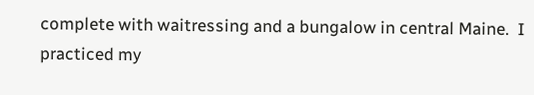complete with waitressing and a bungalow in central Maine.  I practiced my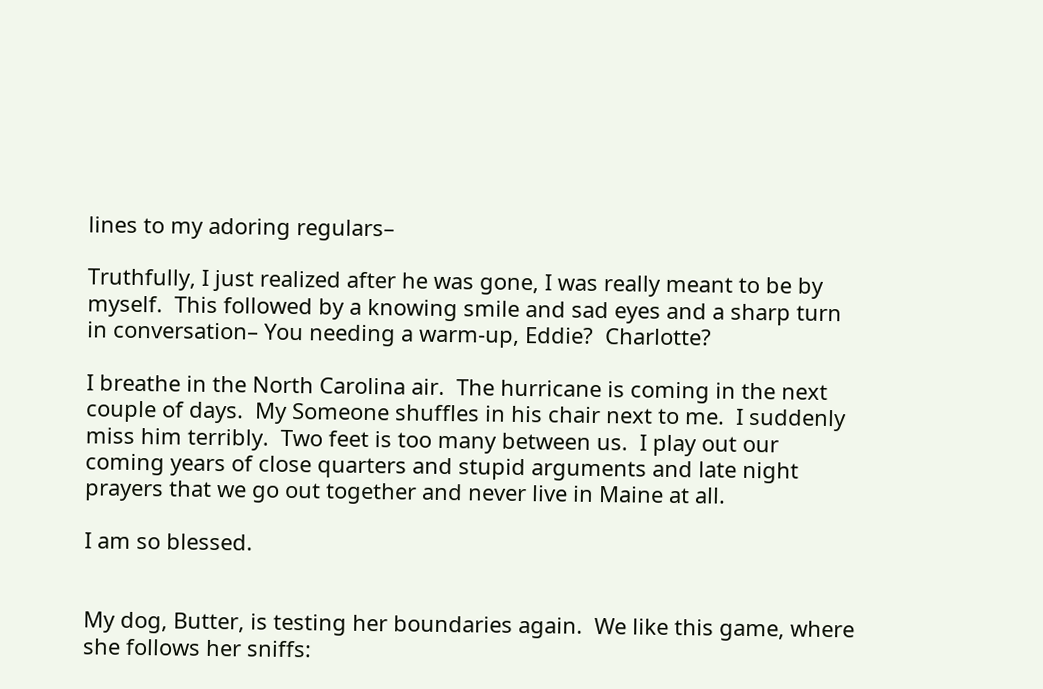lines to my adoring regulars–

Truthfully, I just realized after he was gone, I was really meant to be by myself.  This followed by a knowing smile and sad eyes and a sharp turn in conversation– You needing a warm-up, Eddie?  Charlotte?

I breathe in the North Carolina air.  The hurricane is coming in the next couple of days.  My Someone shuffles in his chair next to me.  I suddenly miss him terribly.  Two feet is too many between us.  I play out our coming years of close quarters and stupid arguments and late night prayers that we go out together and never live in Maine at all.

I am so blessed.


My dog, Butter, is testing her boundaries again.  We like this game, where she follows her sniffs: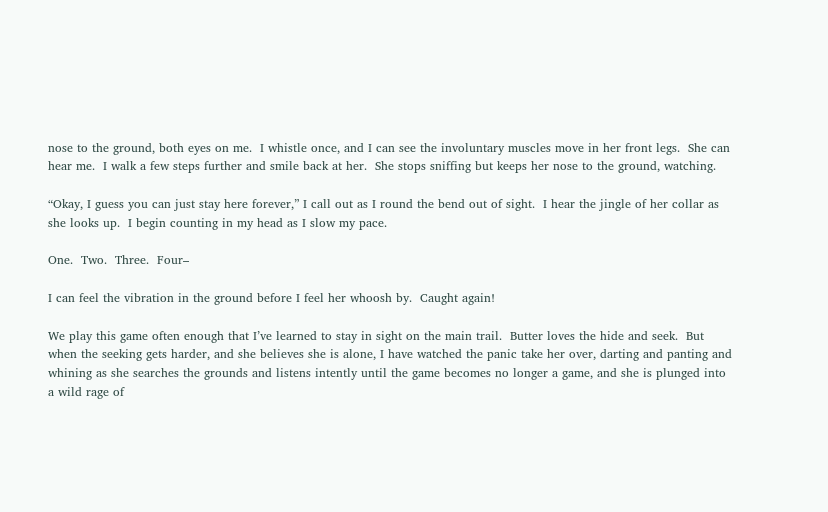nose to the ground, both eyes on me.  I whistle once, and I can see the involuntary muscles move in her front legs.  She can hear me.  I walk a few steps further and smile back at her.  She stops sniffing but keeps her nose to the ground, watching.

“Okay, I guess you can just stay here forever,” I call out as I round the bend out of sight.  I hear the jingle of her collar as she looks up.  I begin counting in my head as I slow my pace.

One.  Two.  Three.  Four–

I can feel the vibration in the ground before I feel her whoosh by.  Caught again!

We play this game often enough that I’ve learned to stay in sight on the main trail.  Butter loves the hide and seek.  But when the seeking gets harder, and she believes she is alone, I have watched the panic take her over, darting and panting and whining as she searches the grounds and listens intently until the game becomes no longer a game, and she is plunged into a wild rage of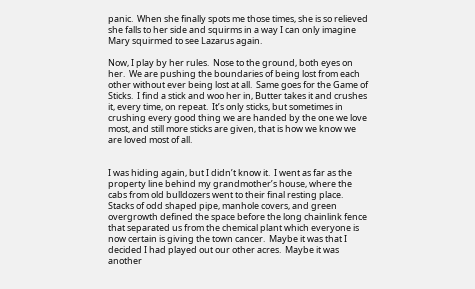panic.  When she finally spots me those times, she is so relieved she falls to her side and squirms in a way I can only imagine Mary squirmed to see Lazarus again.

Now, I play by her rules.  Nose to the ground, both eyes on her.  We are pushing the boundaries of being lost from each other without ever being lost at all.  Same goes for the Game of Sticks.  I find a stick and woo her in, Butter takes it and crushes it, every time, on repeat.  It’s only sticks, but sometimes in crushing every good thing we are handed by the one we love most, and still more sticks are given, that is how we know we are loved most of all.


I was hiding again, but I didn’t know it.  I went as far as the property line behind my grandmother’s house, where the cabs from old bulldozers went to their final resting place.  Stacks of odd shaped pipe, manhole covers, and green overgrowth defined the space before the long chainlink fence that separated us from the chemical plant which everyone is now certain is giving the town cancer.  Maybe it was that I decided I had played out our other acres.  Maybe it was another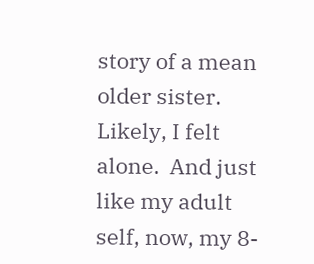story of a mean older sister.  Likely, I felt alone.  And just like my adult self, now, my 8-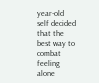year-old self decided that the best way to combat feeling alone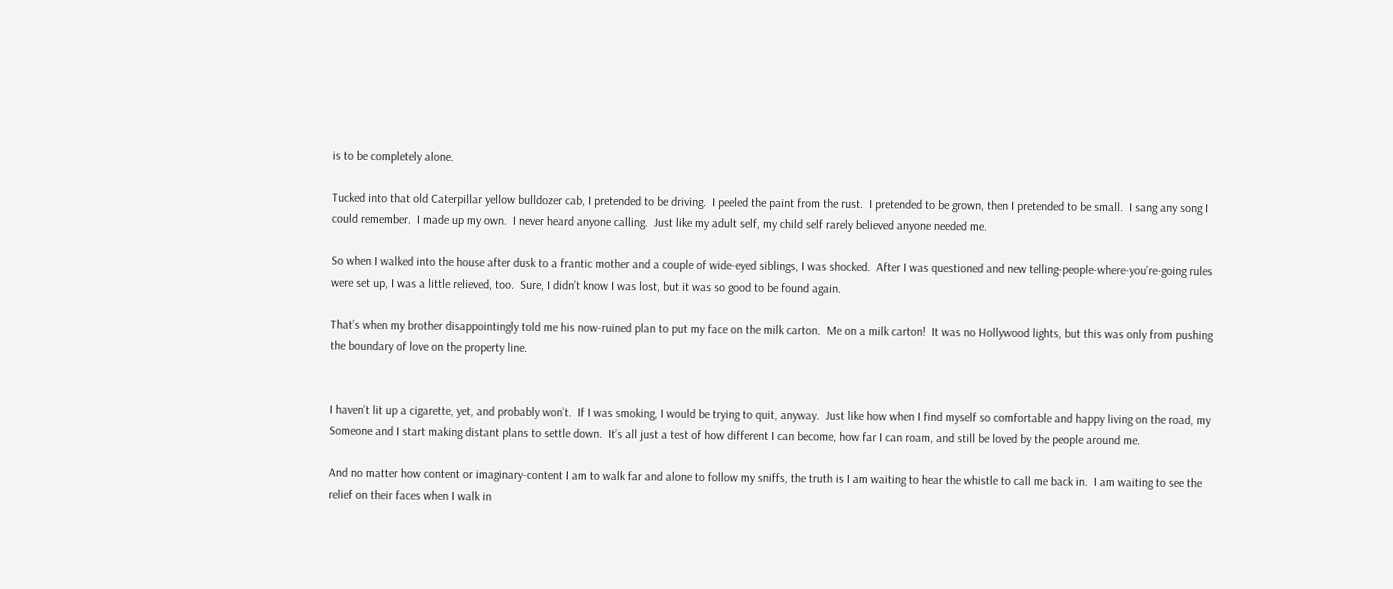is to be completely alone.

Tucked into that old Caterpillar yellow bulldozer cab, I pretended to be driving.  I peeled the paint from the rust.  I pretended to be grown, then I pretended to be small.  I sang any song I could remember.  I made up my own.  I never heard anyone calling.  Just like my adult self, my child self rarely believed anyone needed me.

So when I walked into the house after dusk to a frantic mother and a couple of wide-eyed siblings, I was shocked.  After I was questioned and new telling-people-where-you’re-going rules were set up, I was a little relieved, too.  Sure, I didn’t know I was lost, but it was so good to be found again.

That’s when my brother disappointingly told me his now-ruined plan to put my face on the milk carton.  Me on a milk carton!  It was no Hollywood lights, but this was only from pushing the boundary of love on the property line.


I haven’t lit up a cigarette, yet, and probably won’t.  If I was smoking, I would be trying to quit, anyway.  Just like how when I find myself so comfortable and happy living on the road, my Someone and I start making distant plans to settle down.  It’s all just a test of how different I can become, how far I can roam, and still be loved by the people around me.

And no matter how content or imaginary-content I am to walk far and alone to follow my sniffs, the truth is I am waiting to hear the whistle to call me back in.  I am waiting to see the relief on their faces when I walk in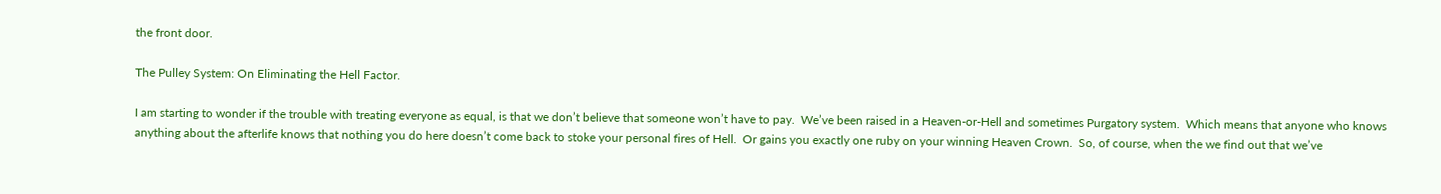the front door.

The Pulley System: On Eliminating the Hell Factor.

I am starting to wonder if the trouble with treating everyone as equal, is that we don’t believe that someone won’t have to pay.  We’ve been raised in a Heaven-or-Hell and sometimes Purgatory system.  Which means that anyone who knows anything about the afterlife knows that nothing you do here doesn’t come back to stoke your personal fires of Hell.  Or gains you exactly one ruby on your winning Heaven Crown.  So, of course, when the we find out that we’ve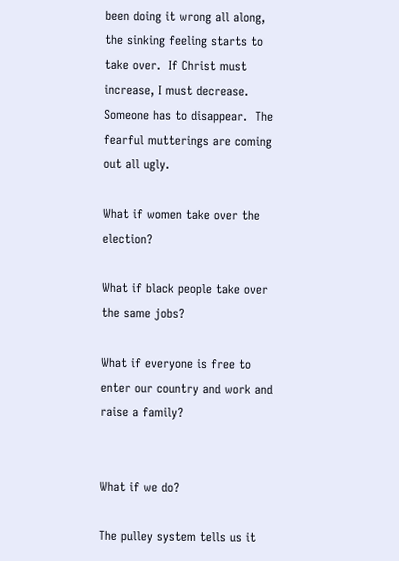been doing it wrong all along, the sinking feeling starts to take over.  If Christ must increase, I must decrease.  Someone has to disappear.  The fearful mutterings are coming out all ugly.

What if women take over the election?

What if black people take over the same jobs?

What if everyone is free to enter our country and work and raise a family?


What if we do?

The pulley system tells us it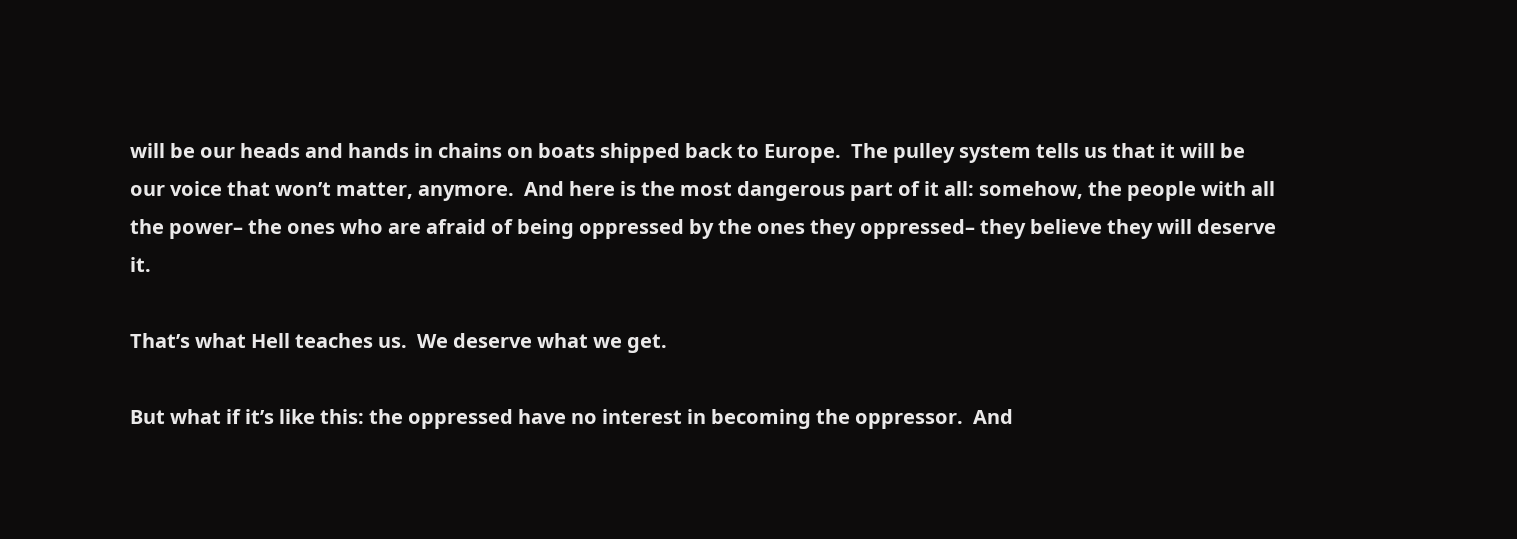will be our heads and hands in chains on boats shipped back to Europe.  The pulley system tells us that it will be our voice that won’t matter, anymore.  And here is the most dangerous part of it all: somehow, the people with all the power– the ones who are afraid of being oppressed by the ones they oppressed– they believe they will deserve it.

That’s what Hell teaches us.  We deserve what we get.

But what if it’s like this: the oppressed have no interest in becoming the oppressor.  And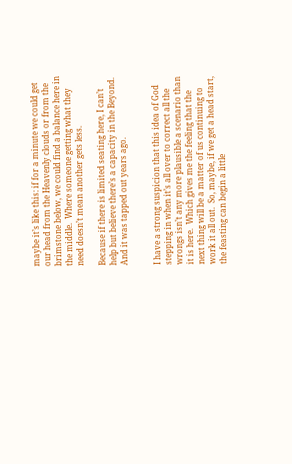maybe it’s like this: if for a minute we could get our head from the Heavenly clouds or from the brimstone below, we could find a balance here in the middle.  Where someone getting what they need doesn’t mean another gets less.

Because if there is limited seating here, I can’t help but believe there’s a capacity in the Beyond.  And it was tapped out years ago.


I have a strong suspicion that this idea of God stepping in when it’s all over to correct all the wrongs isn’t any more plausible a scenario than it is here.  Which gives me the feeling that the next thing will be a matter of us continuing to work it all out.  So, maybe, if we get a head start, the feasting can begin a little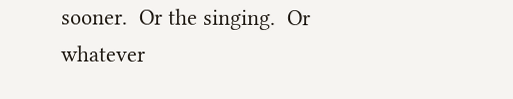sooner.  Or the singing.  Or whatever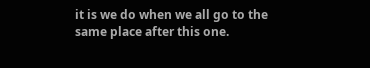it is we do when we all go to the same place after this one.